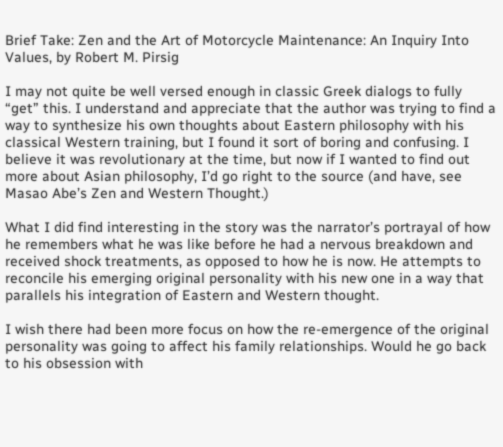Brief Take: Zen and the Art of Motorcycle Maintenance: An Inquiry Into Values, by Robert M. Pirsig

I may not quite be well versed enough in classic Greek dialogs to fully “get” this. I understand and appreciate that the author was trying to find a way to synthesize his own thoughts about Eastern philosophy with his classical Western training, but I found it sort of boring and confusing. I believe it was revolutionary at the time, but now if I wanted to find out more about Asian philosophy, I’d go right to the source (and have, see Masao Abe’s Zen and Western Thought.)

What I did find interesting in the story was the narrator’s portrayal of how he remembers what he was like before he had a nervous breakdown and received shock treatments, as opposed to how he is now. He attempts to reconcile his emerging original personality with his new one in a way that parallels his integration of Eastern and Western thought.

I wish there had been more focus on how the re-emergence of the original personality was going to affect his family relationships. Would he go back to his obsession with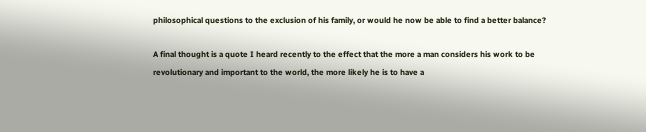philosophical questions to the exclusion of his family, or would he now be able to find a better balance?

A final thought is a quote I heard recently to the effect that the more a man considers his work to be revolutionary and important to the world, the more likely he is to have a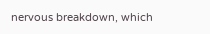nervous breakdown, which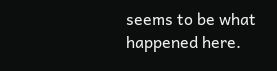seems to be what happened here.